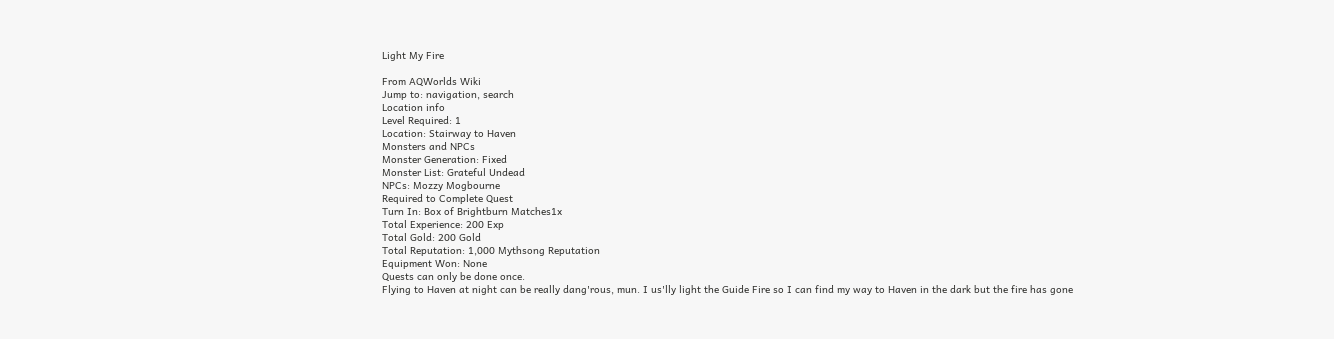Light My Fire

From AQWorlds Wiki
Jump to: navigation, search
Location info
Level Required: 1
Location: Stairway to Haven
Monsters and NPCs
Monster Generation: Fixed
Monster List: Grateful Undead
NPCs: Mozzy Mogbourne
Required to Complete Quest
Turn In: Box of Brightburn Matches1x
Total Experience: 200 Exp
Total Gold: 200 Gold
Total Reputation: 1,000 Mythsong Reputation
Equipment Won: None
Quests can only be done once.
Flying to Haven at night can be really dang'rous, mun. I us'lly light the Guide Fire so I can find my way to Haven in the dark but the fire has gone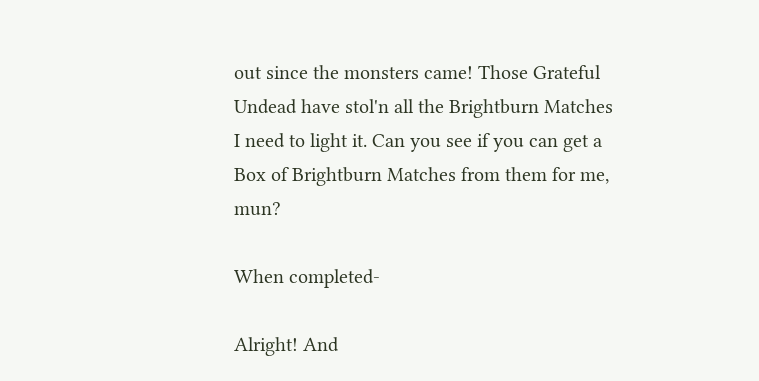out since the monsters came! Those Grateful Undead have stol'n all the Brightburn Matches I need to light it. Can you see if you can get a Box of Brightburn Matches from them for me, mun?

When completed-

Alright! And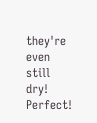they're even still dry! Perfect!